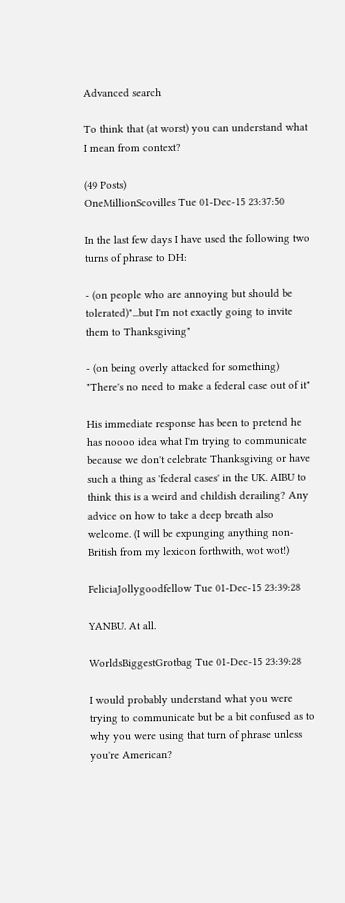Advanced search

To think that (at worst) you can understand what I mean from context?

(49 Posts)
OneMillionScovilles Tue 01-Dec-15 23:37:50

In the last few days I have used the following two turns of phrase to DH:

- (on people who are annoying but should be tolerated)"...but I'm not exactly going to invite them to Thanksgiving"

- (on being overly attacked for something) "There's no need to make a federal case out of it"

His immediate response has been to pretend he has noooo idea what I'm trying to communicate because we don't celebrate Thanksgiving or have such a thing as 'federal cases' in the UK. AIBU to think this is a weird and childish derailing? Any advice on how to take a deep breath also welcome. (I will be expunging anything non-British from my lexicon forthwith, wot wot!)

FeliciaJollygoodfellow Tue 01-Dec-15 23:39:28

YANBU. At all.

WorldsBiggestGrotbag Tue 01-Dec-15 23:39:28

I would probably understand what you were trying to communicate but be a bit confused as to why you were using that turn of phrase unless you're American?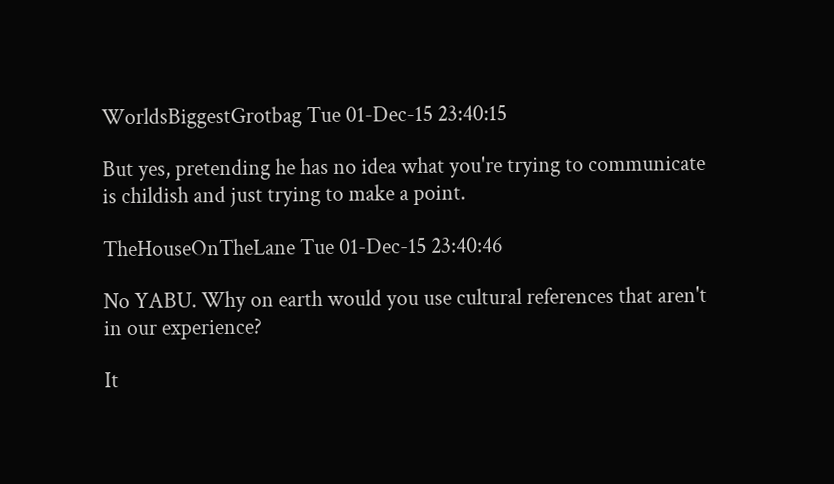WorldsBiggestGrotbag Tue 01-Dec-15 23:40:15

But yes, pretending he has no idea what you're trying to communicate is childish and just trying to make a point.

TheHouseOnTheLane Tue 01-Dec-15 23:40:46

No YABU. Why on earth would you use cultural references that aren't in our experience?

It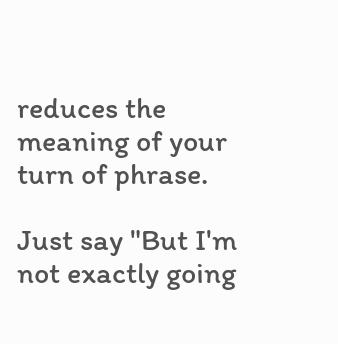reduces the meaning of your turn of phrase.

Just say "But I'm not exactly going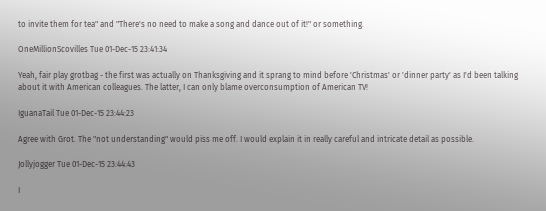to invite them for tea" and "There's no need to make a song and dance out of it!" or something.

OneMillionScovilles Tue 01-Dec-15 23:41:34

Yeah, fair play grotbag - the first was actually on Thanksgiving and it sprang to mind before 'Christmas' or 'dinner party' as I'd been talking about it with American colleagues. The latter, I can only blame overconsumption of American TV!

IguanaTail Tue 01-Dec-15 23:44:23

Agree with Grot. The "not understanding" would piss me off. I would explain it in really careful and intricate detail as possible.

Jollyjogger Tue 01-Dec-15 23:44:43

I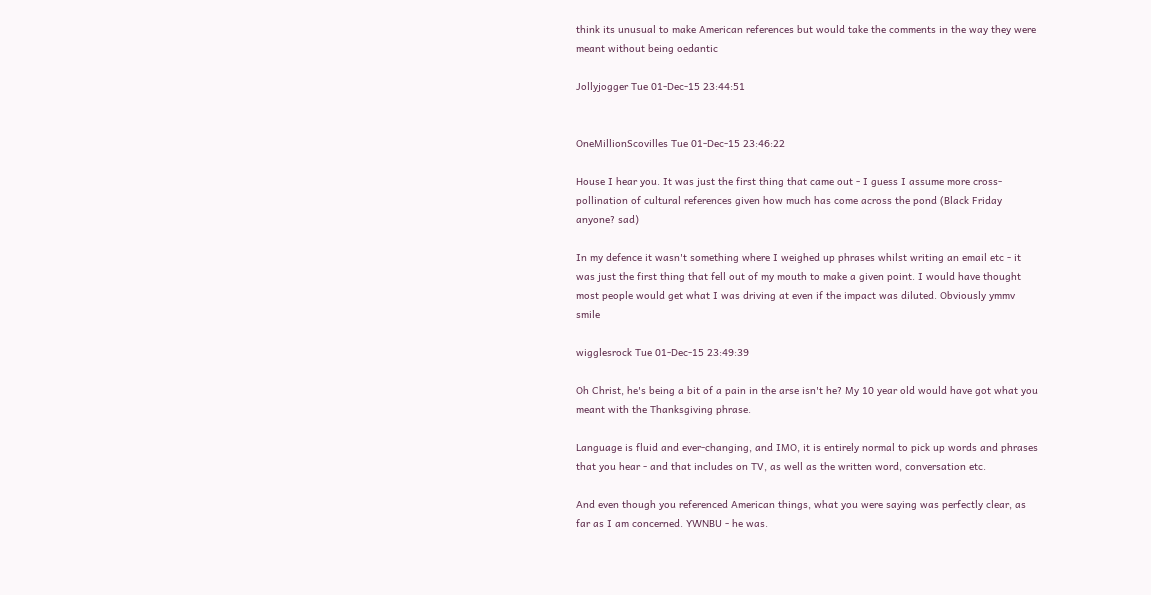think its unusual to make American references but would take the comments in the way they were meant without being oedantic

Jollyjogger Tue 01-Dec-15 23:44:51


OneMillionScovilles Tue 01-Dec-15 23:46:22

House I hear you. It was just the first thing that came out - I guess I assume more cross-pollination of cultural references given how much has come across the pond (Black Friday anyone? sad)

In my defence it wasn't something where I weighed up phrases whilst writing an email etc - it was just the first thing that fell out of my mouth to make a given point. I would have thought most people would get what I was driving at even if the impact was diluted. Obviously ymmv smile

wigglesrock Tue 01-Dec-15 23:49:39

Oh Christ, he's being a bit of a pain in the arse isn't he? My 10 year old would have got what you meant with the Thanksgiving phrase.

Language is fluid and ever-changing, and IMO, it is entirely normal to pick up words and phrases that you hear - and that includes on TV, as well as the written word, conversation etc.

And even though you referenced American things, what you were saying was perfectly clear, as far as I am concerned. YWNBU - he was.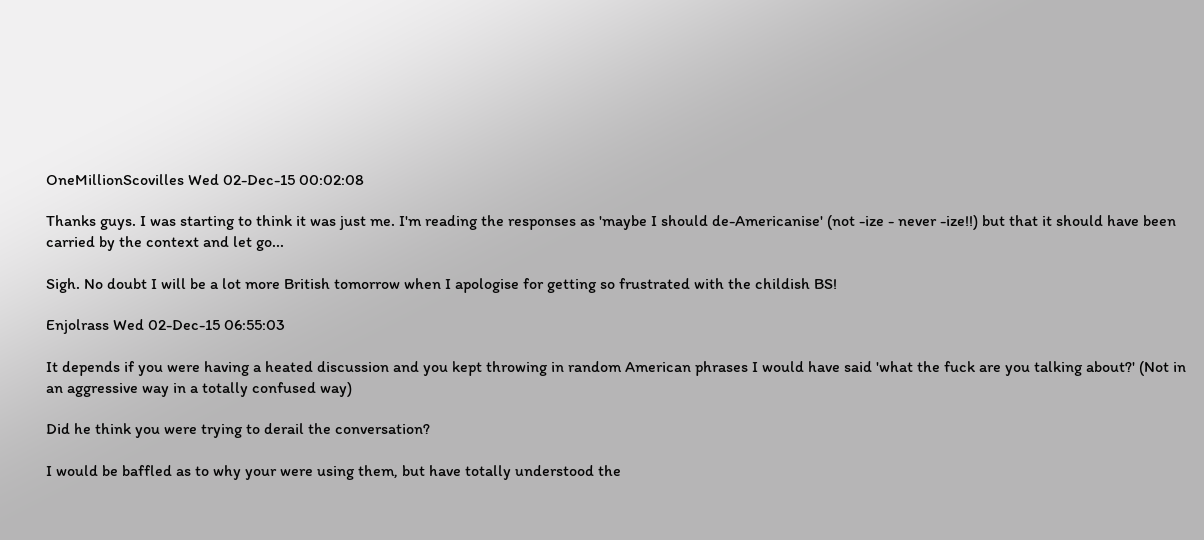OneMillionScovilles Wed 02-Dec-15 00:02:08

Thanks guys. I was starting to think it was just me. I'm reading the responses as 'maybe I should de-Americanise' (not -ize - never -ize!!) but that it should have been carried by the context and let go...

Sigh. No doubt I will be a lot more British tomorrow when I apologise for getting so frustrated with the childish BS!

Enjolrass Wed 02-Dec-15 06:55:03

It depends if you were having a heated discussion and you kept throwing in random American phrases I would have said 'what the fuck are you talking about?' (Not in an aggressive way in a totally confused way)

Did he think you were trying to derail the conversation?

I would be baffled as to why your were using them, but have totally understood the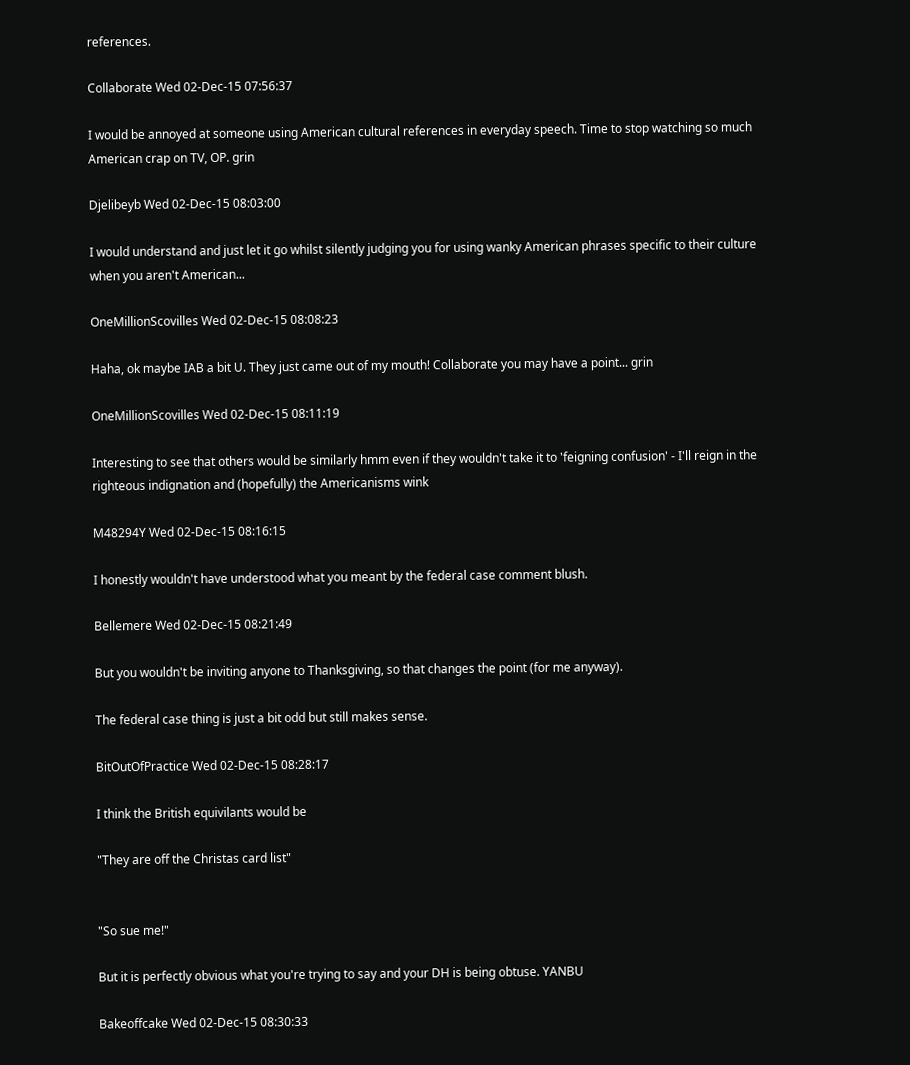references.

Collaborate Wed 02-Dec-15 07:56:37

I would be annoyed at someone using American cultural references in everyday speech. Time to stop watching so much American crap on TV, OP. grin

Djelibeyb Wed 02-Dec-15 08:03:00

I would understand and just let it go whilst silently judging you for using wanky American phrases specific to their culture when you aren't American...

OneMillionScovilles Wed 02-Dec-15 08:08:23

Haha, ok maybe IAB a bit U. They just came out of my mouth! Collaborate you may have a point... grin

OneMillionScovilles Wed 02-Dec-15 08:11:19

Interesting to see that others would be similarly hmm even if they wouldn't take it to 'feigning confusion' - I'll reign in the righteous indignation and (hopefully) the Americanisms wink

M48294Y Wed 02-Dec-15 08:16:15

I honestly wouldn't have understood what you meant by the federal case comment blush.

Bellemere Wed 02-Dec-15 08:21:49

But you wouldn't be inviting anyone to Thanksgiving, so that changes the point (for me anyway).

The federal case thing is just a bit odd but still makes sense.

BitOutOfPractice Wed 02-Dec-15 08:28:17

I think the British equivilants would be

"They are off the Christas card list"


"So sue me!"

But it is perfectly obvious what you're trying to say and your DH is being obtuse. YANBU

Bakeoffcake Wed 02-Dec-15 08:30:33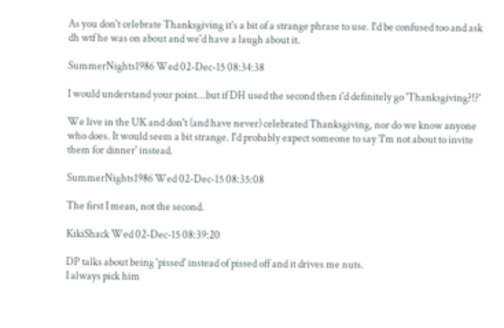As you don't celebrate Thanksgiving it's a bit of a strange phrase to use. I'd be confused too and ask dh wtf he was on about and we'd have a laugh about it.

SummerNights1986 Wed 02-Dec-15 08:34:38

I would understand your point...but if DH used the second then i'd definitely go 'Thanksgiving?!?'

We live in the UK and don't (and have never) celebrated Thanksgiving, nor do we know anyone who does. It would seem a bit strange. I'd probably expect someone to say 'I'm not about to invite them for dinner' instead.

SummerNights1986 Wed 02-Dec-15 08:35:08

The first I mean, not the second.

KikiShack Wed 02-Dec-15 08:39:20

DP talks about being 'pissed' instead of pissed off and it drives me nuts.
I always pick him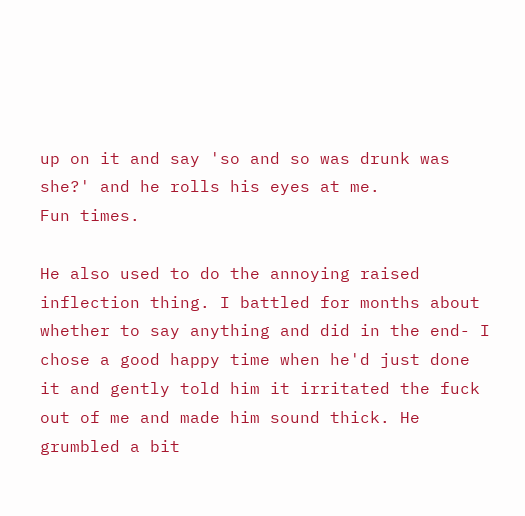up on it and say 'so and so was drunk was she?' and he rolls his eyes at me.
Fun times.

He also used to do the annoying raised inflection thing. I battled for months about whether to say anything and did in the end- I chose a good happy time when he'd just done it and gently told him it irritated the fuck out of me and made him sound thick. He grumbled a bit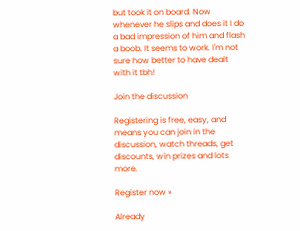but took it on board. Now whenever he slips and does it I do a bad impression of him and flash a boob. It seems to work. I'm not sure how better to have dealt with it tbh!

Join the discussion

Registering is free, easy, and means you can join in the discussion, watch threads, get discounts, win prizes and lots more.

Register now »

Already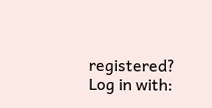registered? Log in with: